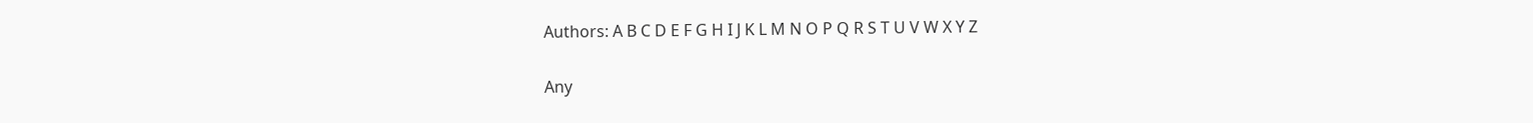Authors: A B C D E F G H I J K L M N O P Q R S T U V W X Y Z

Any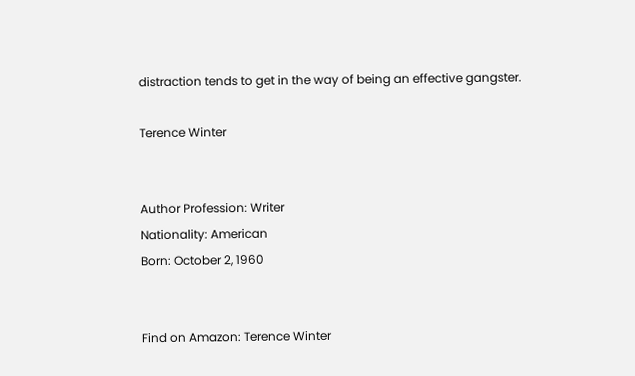distraction tends to get in the way of being an effective gangster.

Terence Winter


Author Profession: Writer
Nationality: American
Born: October 2, 1960


Find on Amazon: Terence Winter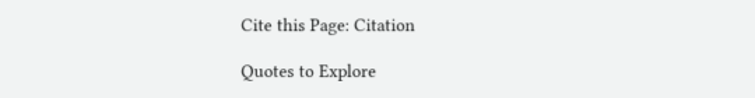Cite this Page: Citation

Quotes to Explore